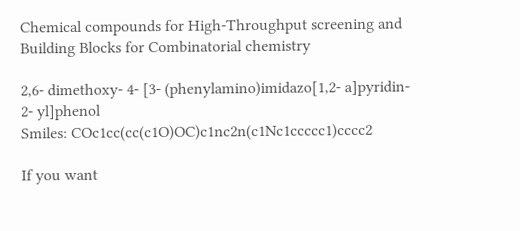Chemical compounds for High-Throughput screening and
Building Blocks for Combinatorial chemistry

2,6- dimethoxy- 4- [3- (phenylamino)imidazo[1,2- a]pyridin- 2- yl]phenol
Smiles: COc1cc(cc(c1O)OC)c1nc2n(c1Nc1ccccc1)cccc2

If you want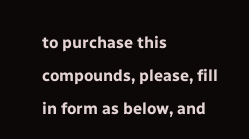to purchase this compounds, please, fill in form as below, and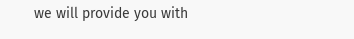we will provide you with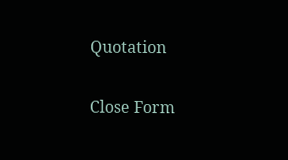Quotation

Close Form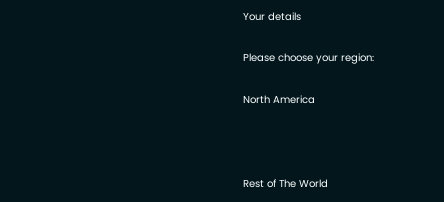Your details

Please choose your region:

North America



Rest of The World